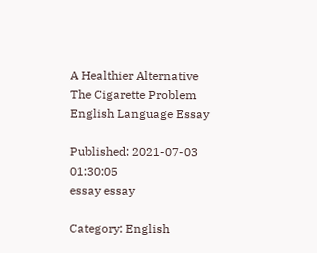A Healthier Alternative The Cigarette Problem English Language Essay

Published: 2021-07-03 01:30:05
essay essay

Category: English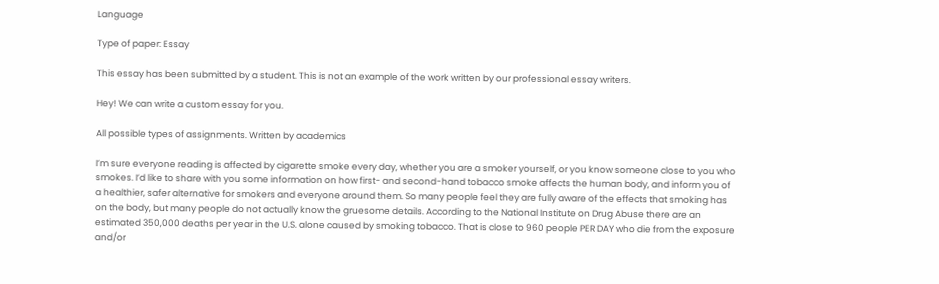Language

Type of paper: Essay

This essay has been submitted by a student. This is not an example of the work written by our professional essay writers.

Hey! We can write a custom essay for you.

All possible types of assignments. Written by academics

I’m sure everyone reading is affected by cigarette smoke every day, whether you are a smoker yourself, or you know someone close to you who smokes. I’d like to share with you some information on how first- and second-hand tobacco smoke affects the human body, and inform you of a healthier, safer alternative for smokers and everyone around them. So many people feel they are fully aware of the effects that smoking has on the body, but many people do not actually know the gruesome details. According to the National Institute on Drug Abuse there are an estimated 350,000 deaths per year in the U.S. alone caused by smoking tobacco. That is close to 960 people PER DAY who die from the exposure and/or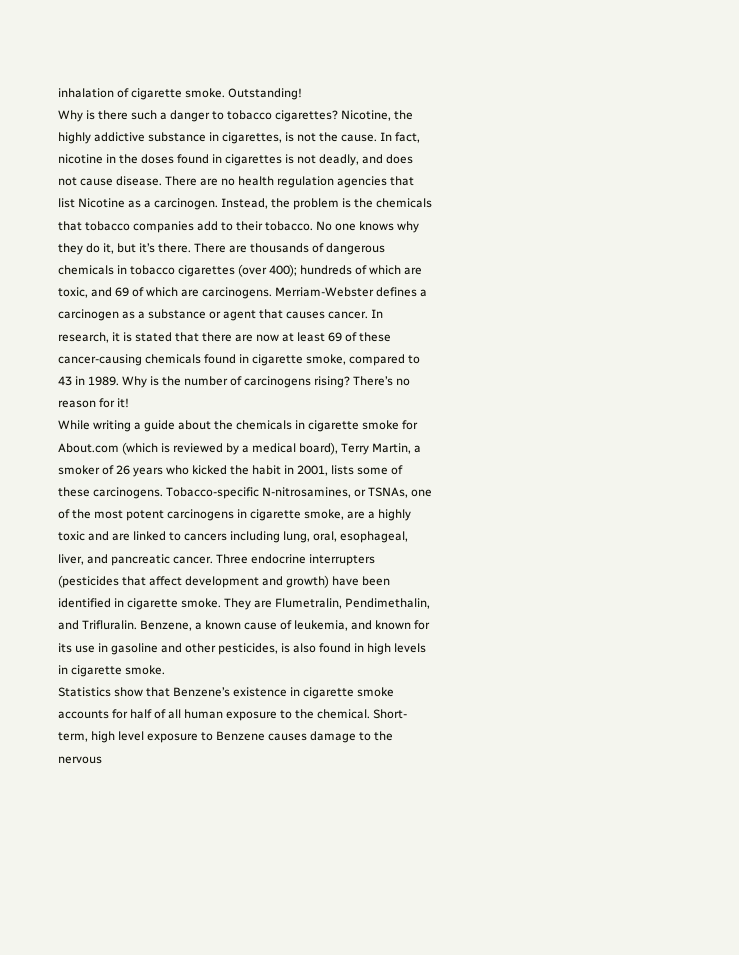inhalation of cigarette smoke. Outstanding!
Why is there such a danger to tobacco cigarettes? Nicotine, the highly addictive substance in cigarettes, is not the cause. In fact, nicotine in the doses found in cigarettes is not deadly, and does not cause disease. There are no health regulation agencies that list Nicotine as a carcinogen. Instead, the problem is the chemicals that tobacco companies add to their tobacco. No one knows why they do it, but it’s there. There are thousands of dangerous chemicals in tobacco cigarettes (over 400); hundreds of which are toxic, and 69 of which are carcinogens. Merriam-Webster defines a carcinogen as a substance or agent that causes cancer. In research, it is stated that there are now at least 69 of these cancer-causing chemicals found in cigarette smoke, compared to 43 in 1989. Why is the number of carcinogens rising? There’s no reason for it!
While writing a guide about the chemicals in cigarette smoke for About.com (which is reviewed by a medical board), Terry Martin, a smoker of 26 years who kicked the habit in 2001, lists some of these carcinogens. Tobacco-specific N-nitrosamines, or TSNAs, one of the most potent carcinogens in cigarette smoke, are a highly toxic and are linked to cancers including lung, oral, esophageal, liver, and pancreatic cancer. Three endocrine interrupters (pesticides that affect development and growth) have been identified in cigarette smoke. They are Flumetralin, Pendimethalin, and Trifluralin. Benzene, a known cause of leukemia, and known for its use in gasoline and other pesticides, is also found in high levels in cigarette smoke.
Statistics show that Benzene’s existence in cigarette smoke accounts for half of all human exposure to the chemical. Short-term, high level exposure to Benzene causes damage to the nervous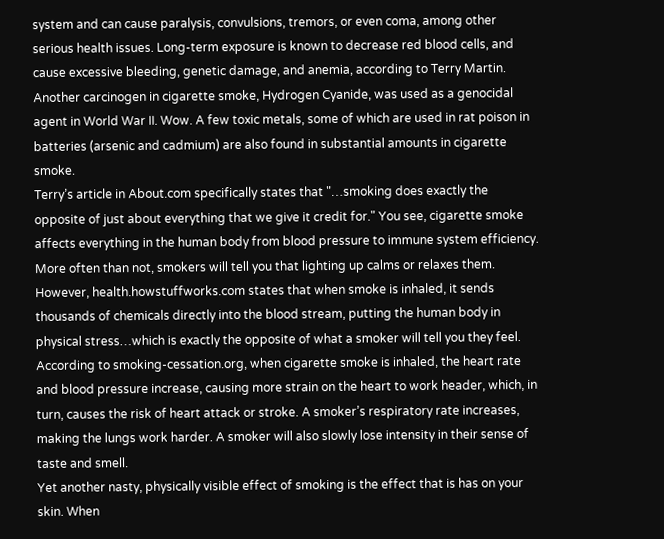system and can cause paralysis, convulsions, tremors, or even coma, among other serious health issues. Long-term exposure is known to decrease red blood cells, and cause excessive bleeding, genetic damage, and anemia, according to Terry Martin.
Another carcinogen in cigarette smoke, Hydrogen Cyanide, was used as a genocidal agent in World War II. Wow. A few toxic metals, some of which are used in rat poison in batteries (arsenic and cadmium) are also found in substantial amounts in cigarette smoke.
Terry’s article in About.com specifically states that "…smoking does exactly the opposite of just about everything that we give it credit for." You see, cigarette smoke affects everything in the human body from blood pressure to immune system efficiency. More often than not, smokers will tell you that lighting up calms or relaxes them. However, health.howstuffworks.com states that when smoke is inhaled, it sends thousands of chemicals directly into the blood stream, putting the human body in physical stress…which is exactly the opposite of what a smoker will tell you they feel. According to smoking-cessation.org, when cigarette smoke is inhaled, the heart rate and blood pressure increase, causing more strain on the heart to work header, which, in turn, causes the risk of heart attack or stroke. A smoker’s respiratory rate increases, making the lungs work harder. A smoker will also slowly lose intensity in their sense of taste and smell.
Yet another nasty, physically visible effect of smoking is the effect that is has on your skin. When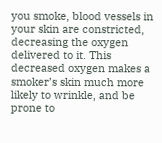you smoke, blood vessels in your skin are constricted, decreasing the oxygen delivered to it. This decreased oxygen makes a smoker’s skin much more likely to wrinkle, and be prone to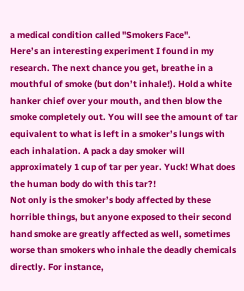a medical condition called "Smokers Face".
Here’s an interesting experiment I found in my research. The next chance you get, breathe in a mouthful of smoke (but don’t inhale!). Hold a white hanker chief over your mouth, and then blow the smoke completely out. You will see the amount of tar equivalent to what is left in a smoker’s lungs with each inhalation. A pack a day smoker will approximately 1 cup of tar per year. Yuck! What does the human body do with this tar?!
Not only is the smoker’s body affected by these horrible things, but anyone exposed to their second hand smoke are greatly affected as well, sometimes worse than smokers who inhale the deadly chemicals directly. For instance,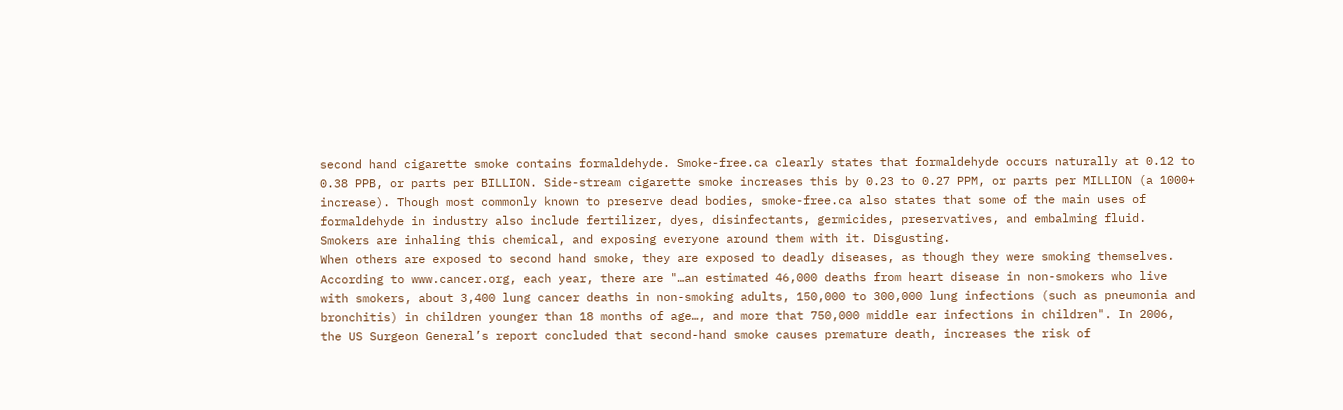second hand cigarette smoke contains formaldehyde. Smoke-free.ca clearly states that formaldehyde occurs naturally at 0.12 to 0.38 PPB, or parts per BILLION. Side-stream cigarette smoke increases this by 0.23 to 0.27 PPM, or parts per MILLION (a 1000+ increase). Though most commonly known to preserve dead bodies, smoke-free.ca also states that some of the main uses of formaldehyde in industry also include fertilizer, dyes, disinfectants, germicides, preservatives, and embalming fluid. Smokers are inhaling this chemical, and exposing everyone around them with it. Disgusting.
When others are exposed to second hand smoke, they are exposed to deadly diseases, as though they were smoking themselves. According to www.cancer.org, each year, there are "…an estimated 46,000 deaths from heart disease in non-smokers who live with smokers, about 3,400 lung cancer deaths in non-smoking adults, 150,000 to 300,000 lung infections (such as pneumonia and bronchitis) in children younger than 18 months of age…, and more that 750,000 middle ear infections in children". In 2006, the US Surgeon General’s report concluded that second-hand smoke causes premature death, increases the risk of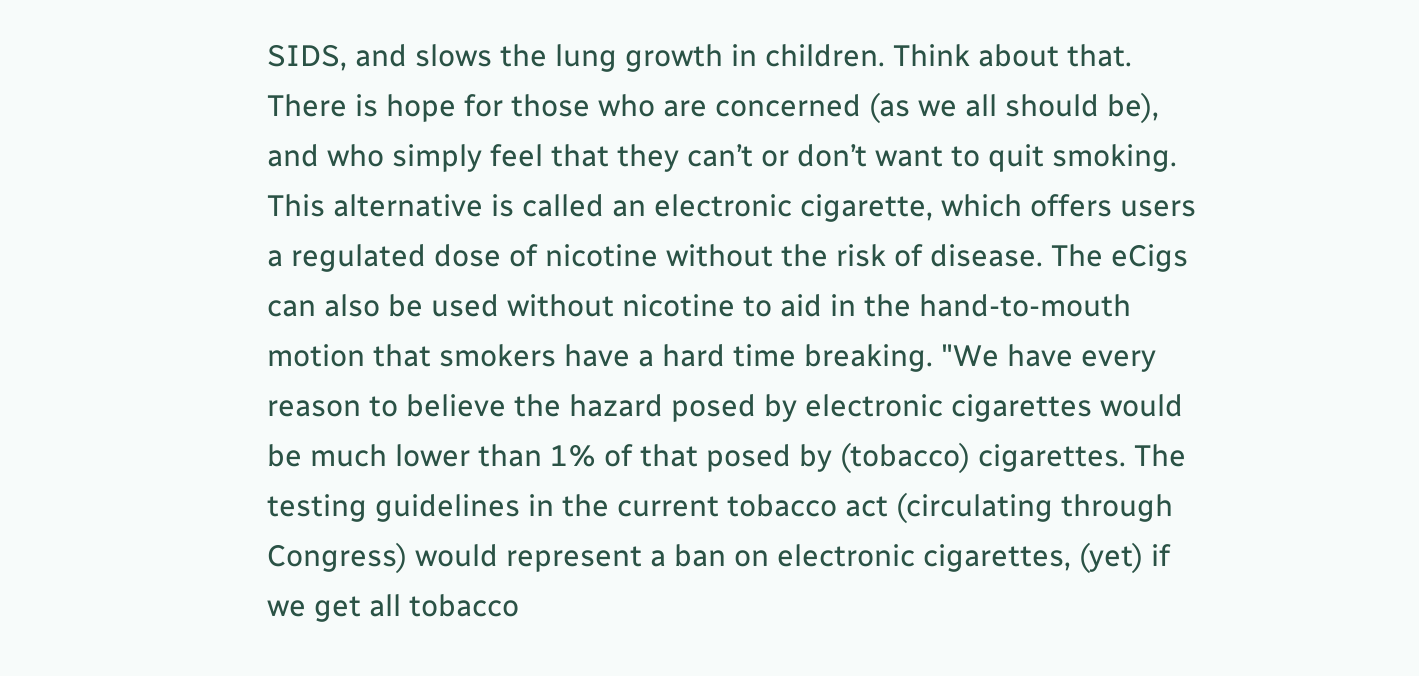SIDS, and slows the lung growth in children. Think about that.
There is hope for those who are concerned (as we all should be), and who simply feel that they can’t or don’t want to quit smoking. This alternative is called an electronic cigarette, which offers users a regulated dose of nicotine without the risk of disease. The eCigs can also be used without nicotine to aid in the hand-to-mouth motion that smokers have a hard time breaking. "We have every reason to believe the hazard posed by electronic cigarettes would be much lower than 1% of that posed by (tobacco) cigarettes. The testing guidelines in the current tobacco act (circulating through Congress) would represent a ban on electronic cigarettes, (yet) if we get all tobacco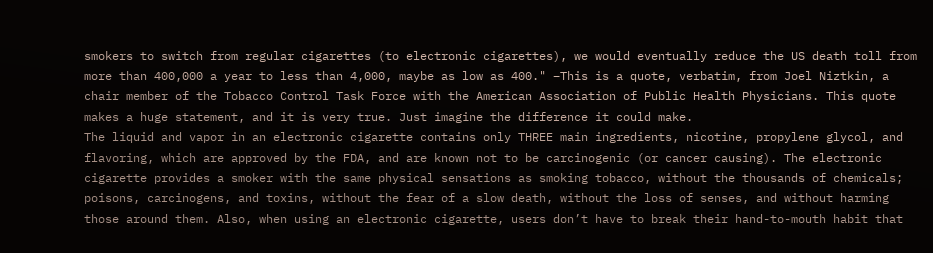smokers to switch from regular cigarettes (to electronic cigarettes), we would eventually reduce the US death toll from more than 400,000 a year to less than 4,000, maybe as low as 400." –This is a quote, verbatim, from Joel Niztkin, a chair member of the Tobacco Control Task Force with the American Association of Public Health Physicians. This quote makes a huge statement, and it is very true. Just imagine the difference it could make.
The liquid and vapor in an electronic cigarette contains only THREE main ingredients, nicotine, propylene glycol, and flavoring, which are approved by the FDA, and are known not to be carcinogenic (or cancer causing). The electronic cigarette provides a smoker with the same physical sensations as smoking tobacco, without the thousands of chemicals; poisons, carcinogens, and toxins, without the fear of a slow death, without the loss of senses, and without harming those around them. Also, when using an electronic cigarette, users don’t have to break their hand-to-mouth habit that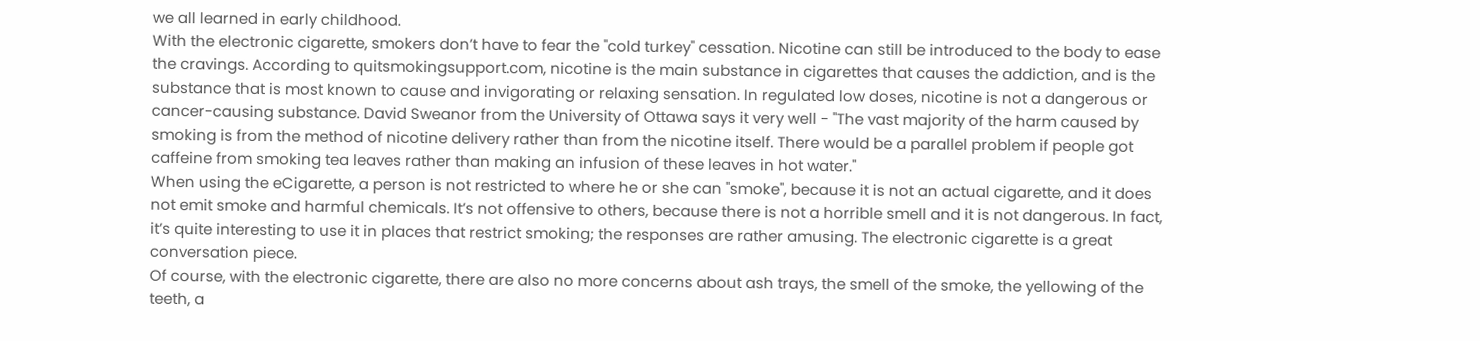we all learned in early childhood.
With the electronic cigarette, smokers don’t have to fear the "cold turkey" cessation. Nicotine can still be introduced to the body to ease the cravings. According to quitsmokingsupport.com, nicotine is the main substance in cigarettes that causes the addiction, and is the substance that is most known to cause and invigorating or relaxing sensation. In regulated low doses, nicotine is not a dangerous or cancer-causing substance. David Sweanor from the University of Ottawa says it very well - "The vast majority of the harm caused by smoking is from the method of nicotine delivery rather than from the nicotine itself. There would be a parallel problem if people got caffeine from smoking tea leaves rather than making an infusion of these leaves in hot water."
When using the eCigarette, a person is not restricted to where he or she can "smoke", because it is not an actual cigarette, and it does not emit smoke and harmful chemicals. It’s not offensive to others, because there is not a horrible smell and it is not dangerous. In fact, it’s quite interesting to use it in places that restrict smoking; the responses are rather amusing. The electronic cigarette is a great conversation piece.
Of course, with the electronic cigarette, there are also no more concerns about ash trays, the smell of the smoke, the yellowing of the teeth, a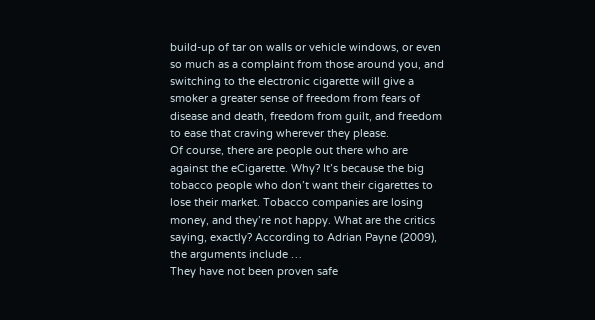build-up of tar on walls or vehicle windows, or even so much as a complaint from those around you, and switching to the electronic cigarette will give a smoker a greater sense of freedom from fears of disease and death, freedom from guilt, and freedom to ease that craving wherever they please.
Of course, there are people out there who are against the eCigarette. Why? It’s because the big tobacco people who don’t want their cigarettes to lose their market. Tobacco companies are losing money, and they’re not happy. What are the critics saying, exactly? According to Adrian Payne (2009), the arguments include …
They have not been proven safe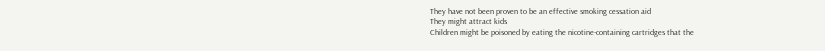They have not been proven to be an effective smoking cessation aid
They might attract kids
Children might be poisoned by eating the nicotine-containing cartridges that the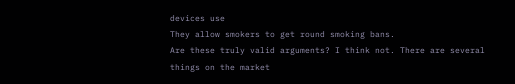devices use
They allow smokers to get round smoking bans.
Are these truly valid arguments? I think not. There are several things on the market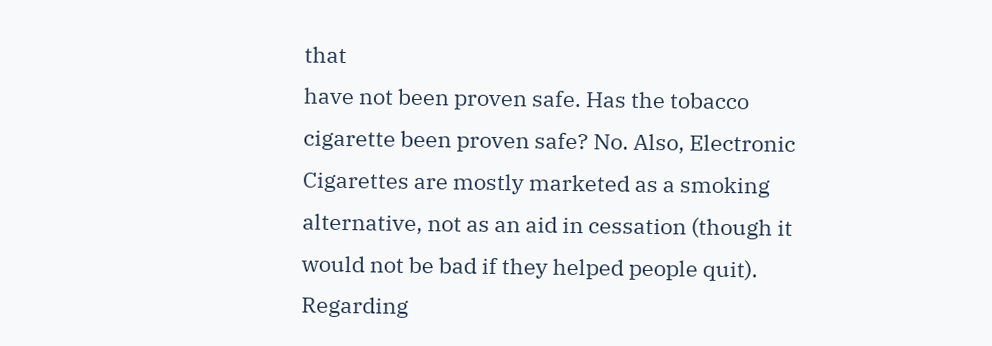that
have not been proven safe. Has the tobacco cigarette been proven safe? No. Also, Electronic Cigarettes are mostly marketed as a smoking alternative, not as an aid in cessation (though it would not be bad if they helped people quit). Regarding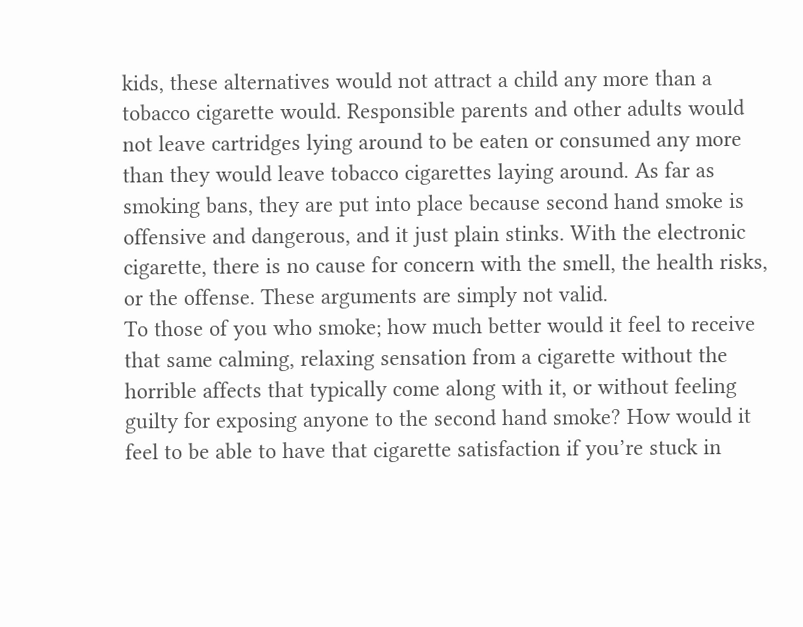kids, these alternatives would not attract a child any more than a tobacco cigarette would. Responsible parents and other adults would not leave cartridges lying around to be eaten or consumed any more than they would leave tobacco cigarettes laying around. As far as smoking bans, they are put into place because second hand smoke is offensive and dangerous, and it just plain stinks. With the electronic cigarette, there is no cause for concern with the smell, the health risks, or the offense. These arguments are simply not valid.
To those of you who smoke; how much better would it feel to receive that same calming, relaxing sensation from a cigarette without the horrible affects that typically come along with it, or without feeling guilty for exposing anyone to the second hand smoke? How would it feel to be able to have that cigarette satisfaction if you’re stuck in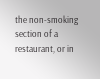the non-smoking section of a restaurant, or in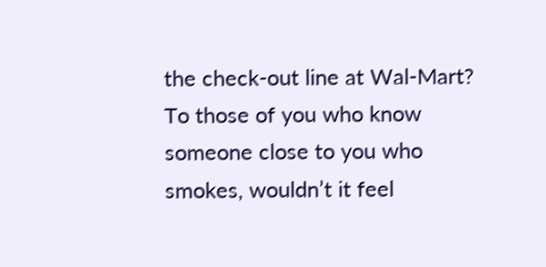the check-out line at Wal-Mart? To those of you who know someone close to you who smokes, wouldn’t it feel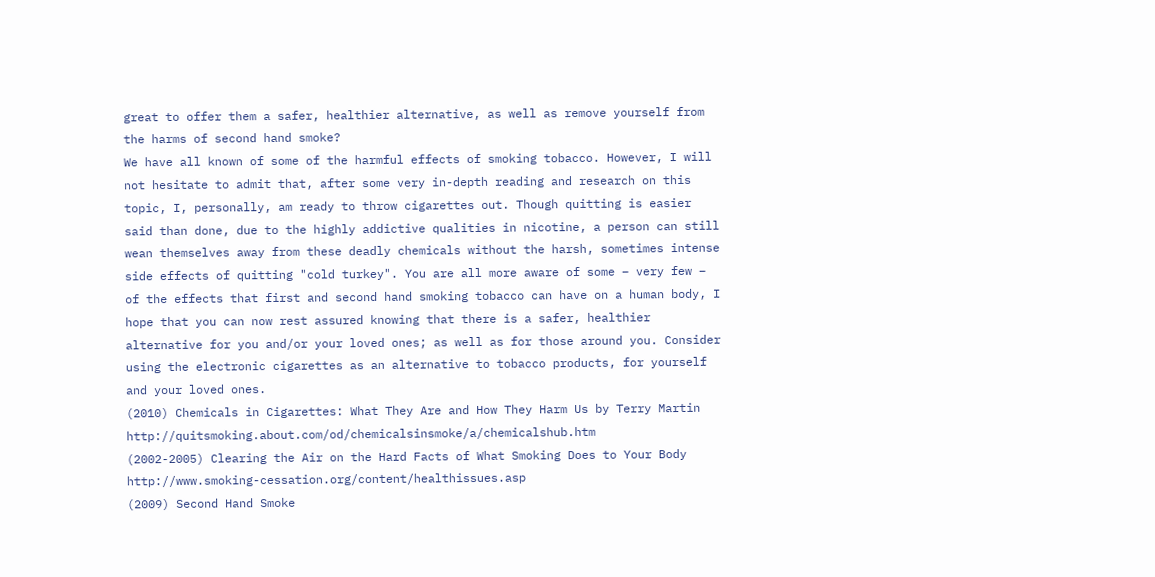great to offer them a safer, healthier alternative, as well as remove yourself from the harms of second hand smoke?
We have all known of some of the harmful effects of smoking tobacco. However, I will not hesitate to admit that, after some very in-depth reading and research on this topic, I, personally, am ready to throw cigarettes out. Though quitting is easier said than done, due to the highly addictive qualities in nicotine, a person can still wean themselves away from these deadly chemicals without the harsh, sometimes intense side effects of quitting "cold turkey". You are all more aware of some – very few – of the effects that first and second hand smoking tobacco can have on a human body, I hope that you can now rest assured knowing that there is a safer, healthier alternative for you and/or your loved ones; as well as for those around you. Consider using the electronic cigarettes as an alternative to tobacco products, for yourself and your loved ones.
(2010) Chemicals in Cigarettes: What They Are and How They Harm Us by Terry Martin http://quitsmoking.about.com/od/chemicalsinsmoke/a/chemicalshub.htm
(2002-2005) Clearing the Air on the Hard Facts of What Smoking Does to Your Body http://www.smoking-cessation.org/content/healthissues.asp
(2009) Second Hand Smoke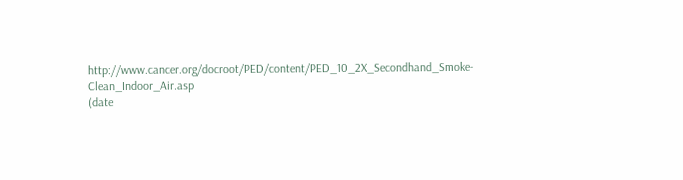http://www.cancer.org/docroot/PED/content/PED_10_2X_Secondhand_Smoke-Clean_Indoor_Air.asp
(date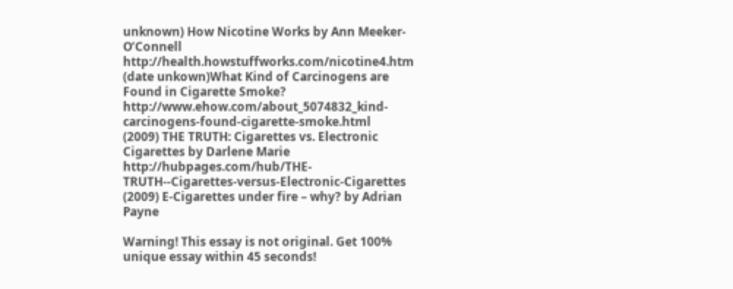unknown) How Nicotine Works by Ann Meeker-O’Connell http://health.howstuffworks.com/nicotine4.htm
(date unkown)What Kind of Carcinogens are Found in Cigarette Smoke? http://www.ehow.com/about_5074832_kind-carcinogens-found-cigarette-smoke.html
(2009) THE TRUTH: Cigarettes vs. Electronic Cigarettes by Darlene Marie http://hubpages.com/hub/THE-TRUTH--Cigarettes-versus-Electronic-Cigarettes
(2009) E-Cigarettes under fire – why? by Adrian Payne

Warning! This essay is not original. Get 100% unique essay within 45 seconds!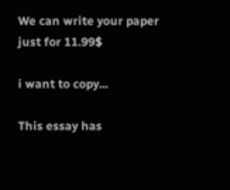We can write your paper just for 11.99$

i want to copy...

This essay has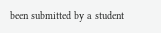been submitted by a student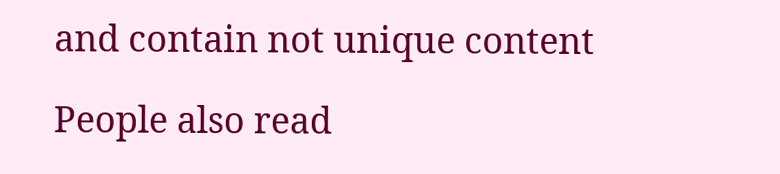and contain not unique content

People also read